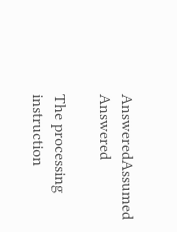AnsweredAssumed Answered

The processing instruction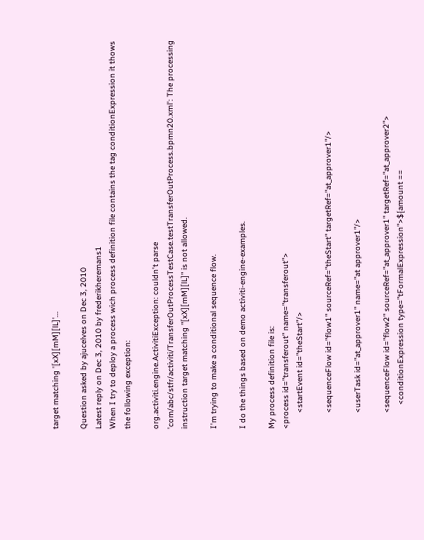target matching '[xX][mM][lL]'...

Question asked by ajucelves on Dec 3, 2010
Latest reply on Dec 3, 2010 by frederikheremans1
When I try to deploy a process wich process definition file contains the tag conditionExpression it thows the following exception:

org.activiti.engine.ActivitiException: couldn't parse 'com/abc/stfr/activiti/TransferOutProcessTestCase.testTransferOutProcess.bpmn20.xml': The processing instruction target matching "[xX][mM][lL]" is not allowed.

I'm trying to make a conditional sequence flow.

I do the things based on demo activiti-engine-examples.

My process definition file is:
<process id="transferout" name="transferout">
        <startEvent id="theStart"/>

        <sequenceFlow id="flow1" sourceRef="theStart" targetRef="at_approver1"/>

        <userTask id="at_approver1" name="at approver1"/>

        <sequenceFlow id="flow2" sourceRef="at_approver1" targetRef="at_approver2">
            <conditionExpression type="tFormalExpression">${amount ==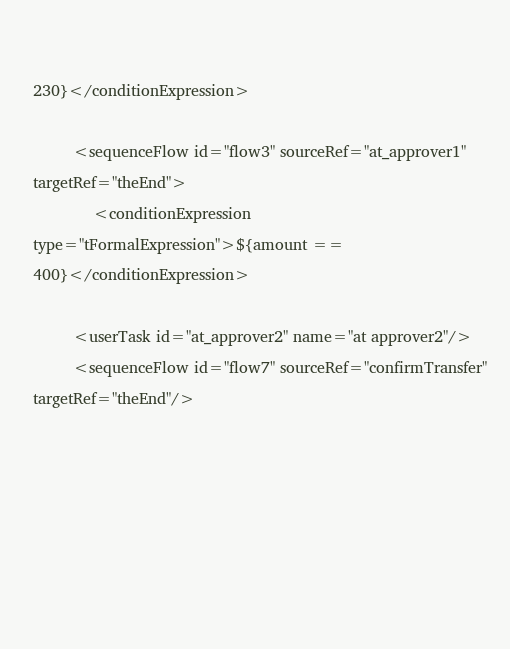230}</conditionExpression>

        <sequenceFlow id="flow3" sourceRef="at_approver1" targetRef="theEnd">
            <conditionExpression type="tFormalExpression">${amount == 400}</conditionExpression>

        <userTask id="at_approver2" name="at approver2"/>
        <sequenceFlow id="flow7" sourceRef="confirmTransfer" targetRef="theEnd"/>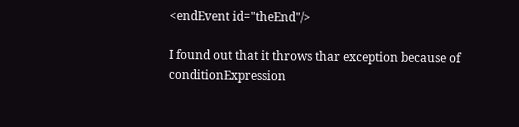<endEvent id="theEnd"/>

I found out that it throws thar exception because of conditionExpression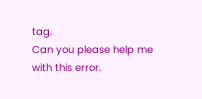tag.
Can you please help me with this error.